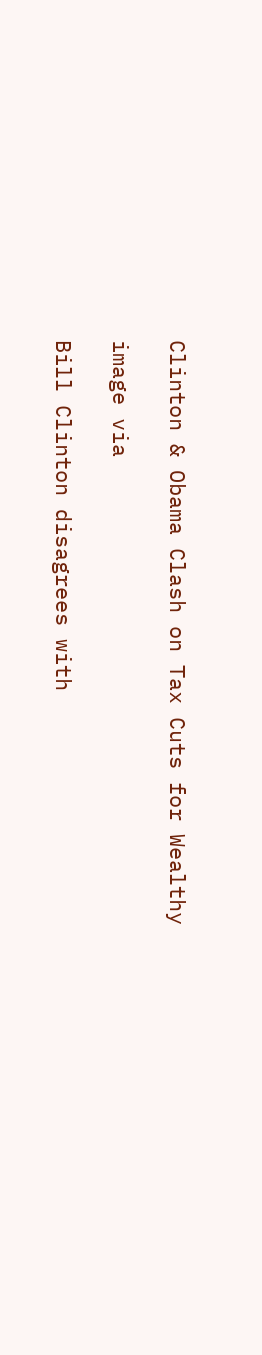Clinton & Obama Clash on Tax Cuts for Wealthy

image via

Bill Clinton disagrees with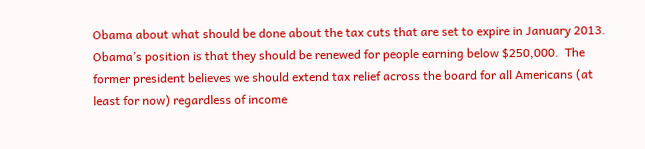Obama about what should be done about the tax cuts that are set to expire in January 2013. Obama’s position is that they should be renewed for people earning below $250,000.  The former president believes we should extend tax relief across the board for all Americans (at least for now) regardless of income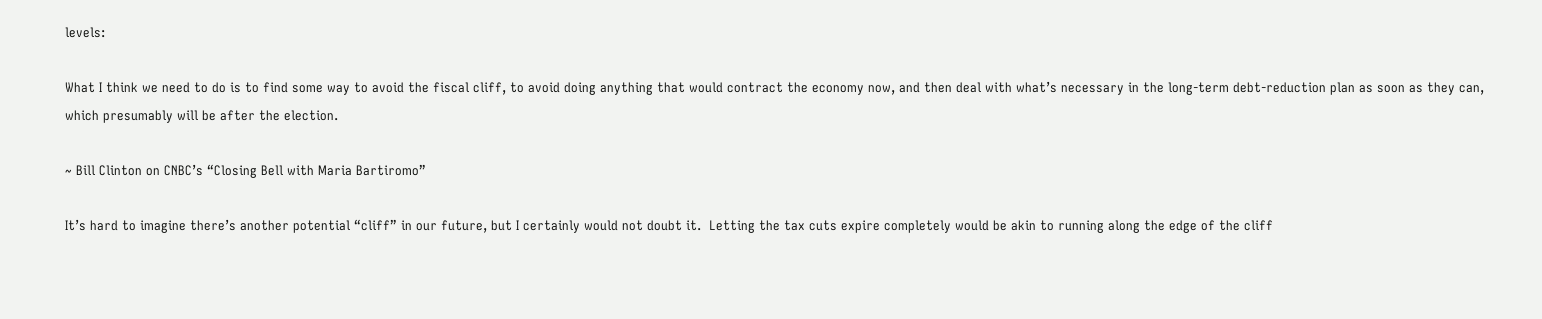levels:

What I think we need to do is to find some way to avoid the fiscal cliff, to avoid doing anything that would contract the economy now, and then deal with what’s necessary in the long-term debt-reduction plan as soon as they can, which presumably will be after the election.

~ Bill Clinton on CNBC’s “Closing Bell with Maria Bartiromo”

It’s hard to imagine there’s another potential “cliff” in our future, but I certainly would not doubt it.  Letting the tax cuts expire completely would be akin to running along the edge of the cliff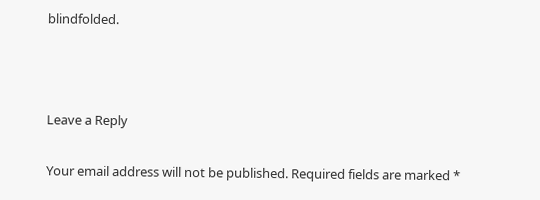blindfolded.



Leave a Reply

Your email address will not be published. Required fields are marked *